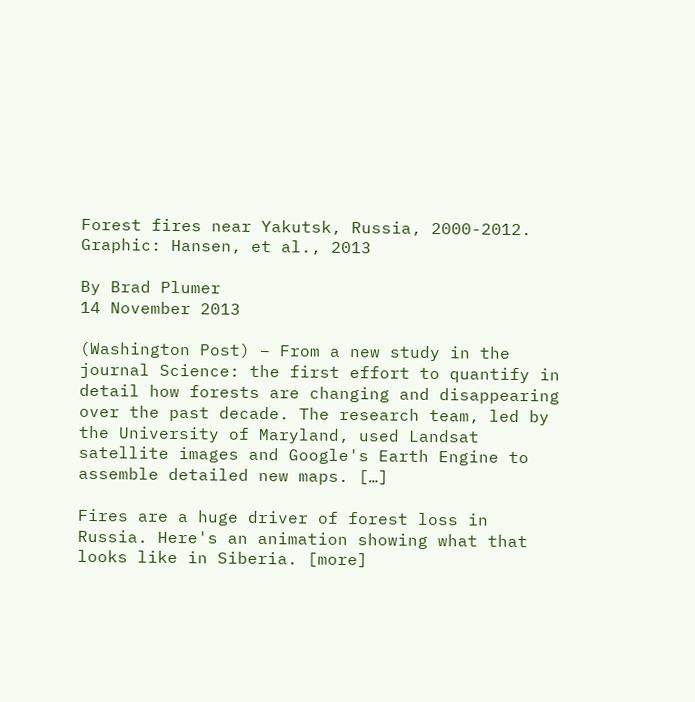Forest fires near Yakutsk, Russia, 2000-2012. Graphic: Hansen, et al., 2013

By Brad Plumer
14 November 2013

(Washington Post) – From a new study in the journal Science: the first effort to quantify in detail how forests are changing and disappearing over the past decade. The research team, led by the University of Maryland, used Landsat satellite images and Google's Earth Engine to assemble detailed new maps. […]

Fires are a huge driver of forest loss in Russia. Here's an animation showing what that looks like in Siberia. [more]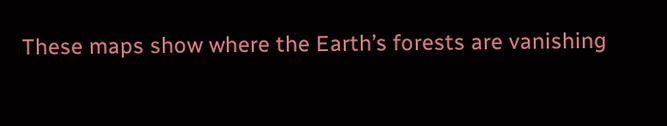These maps show where the Earth’s forests are vanishing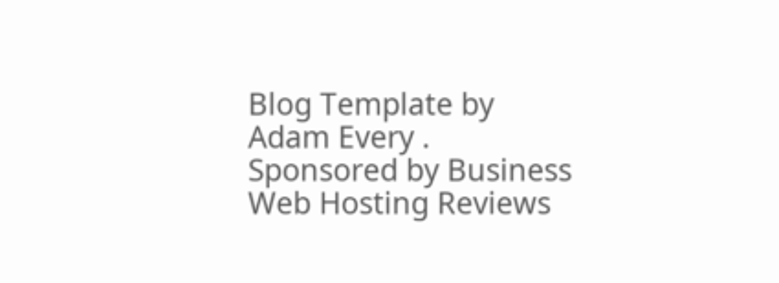Blog Template by Adam Every . Sponsored by Business Web Hosting Reviews